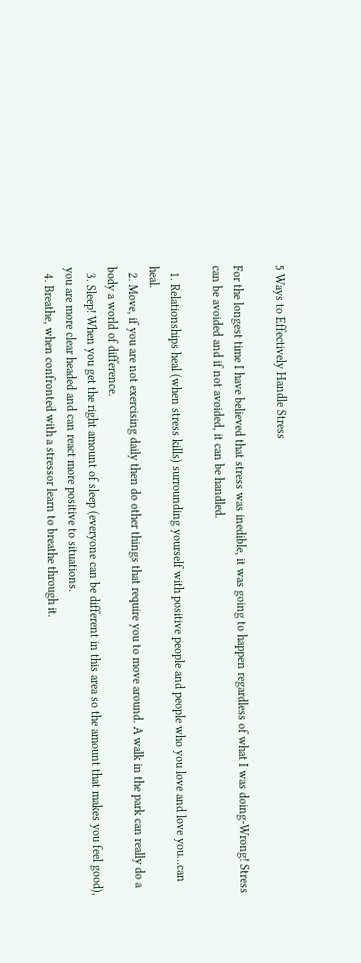5 Ways to Effectively Handle Stress

For the longest time I have believed that stress was inedible, it was going to happen regardless of what I was doing-Wrong! Stress can be avoided and if not avoided, it can be handled.

  1. Relationships heal (when stress kills) surrounding yourself with positive people and people who you love and love you…can heal.
  2. Move, if you are not exercising daily then do other things that require you to move around. A walk in the park can really do a body a world of difference.
  3. Sleep! When you get the right amount of sleep (everyone can be different in this area so the amount that makes you feel good), you are more clear headed and can react more positive to situations.
  4. Breathe, when confronted with a stressor learn to breathe through it.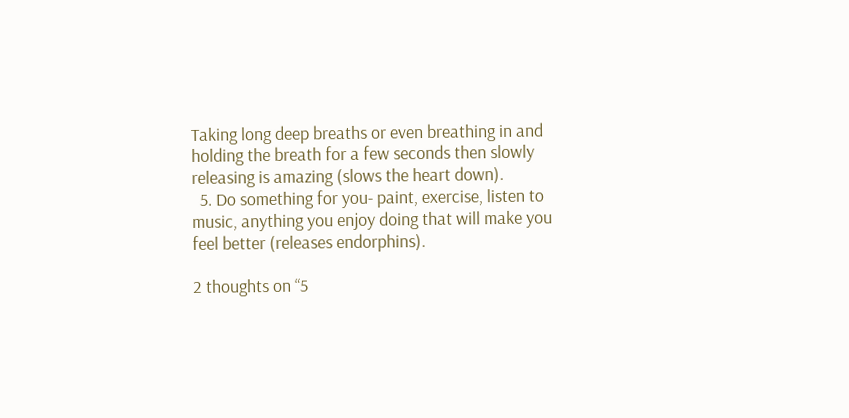Taking long deep breaths or even breathing in and holding the breath for a few seconds then slowly releasing is amazing (slows the heart down).
  5. Do something for you- paint, exercise, listen to music, anything you enjoy doing that will make you feel better (releases endorphins).

2 thoughts on “5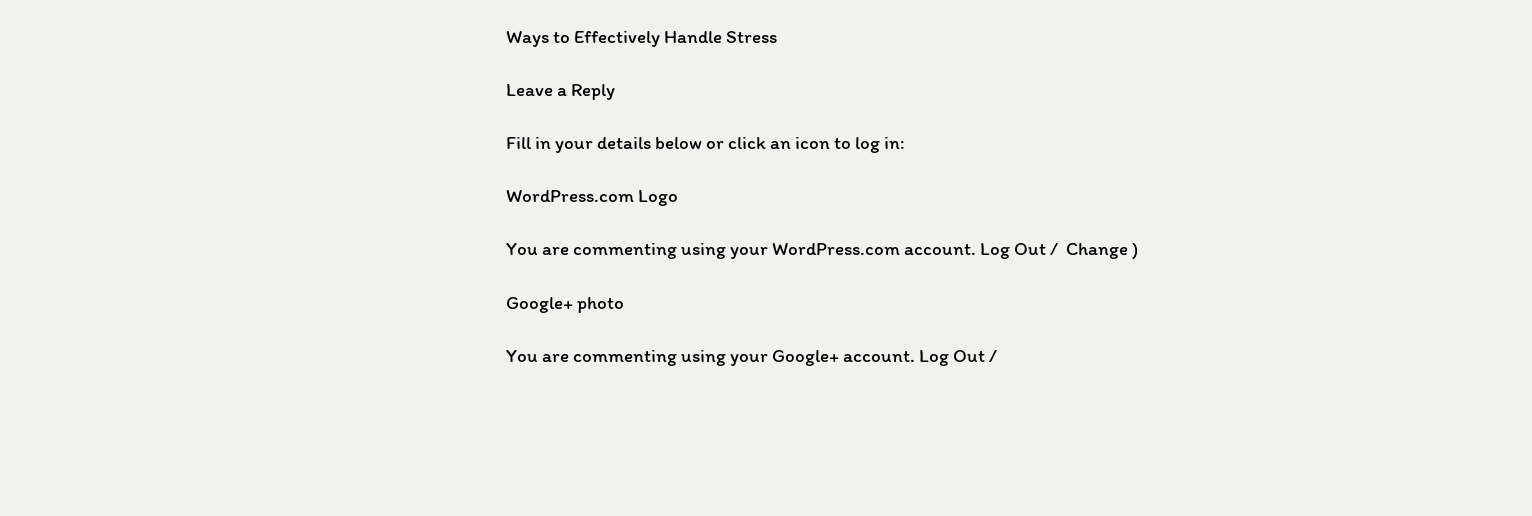Ways to Effectively Handle Stress

Leave a Reply

Fill in your details below or click an icon to log in:

WordPress.com Logo

You are commenting using your WordPress.com account. Log Out /  Change )

Google+ photo

You are commenting using your Google+ account. Log Out /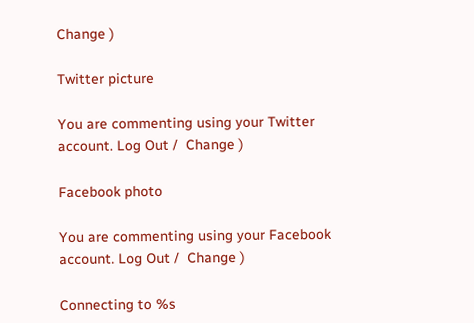Change )

Twitter picture

You are commenting using your Twitter account. Log Out /  Change )

Facebook photo

You are commenting using your Facebook account. Log Out /  Change )

Connecting to %s